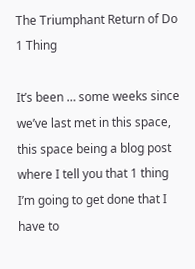The Triumphant Return of Do 1 Thing

It’s been … some weeks since we’ve last met in this space, this space being a blog post where I tell you that 1 thing I’m going to get done that I have to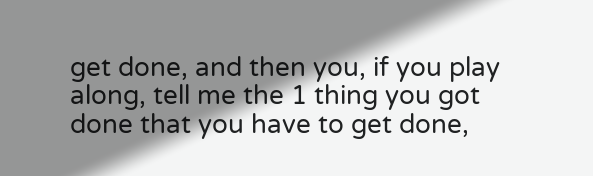get done, and then you, if you play along, tell me the 1 thing you got done that you have to get done,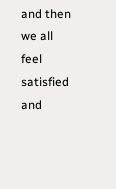and then we all feel satisfied and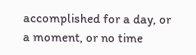accomplished for a day, or a moment, or no time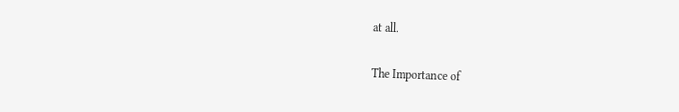at all.

The Importance of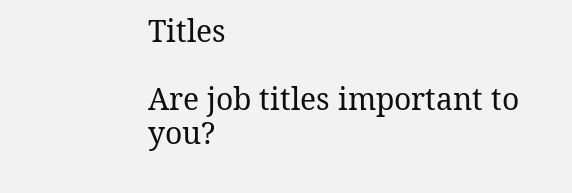Titles

Are job titles important to you?